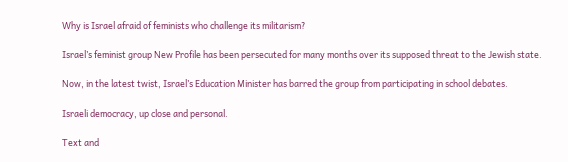Why is Israel afraid of feminists who challenge its militarism?

Israel’s feminist group New Profile has been persecuted for many months over its supposed threat to the Jewish state.

Now, in the latest twist, Israel’s Education Minister has barred the group from participating in school debates.

Israeli democracy, up close and personal.

Text and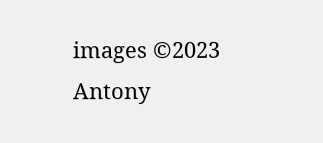images ©2023 Antony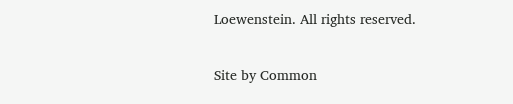Loewenstein. All rights reserved.

Site by Common